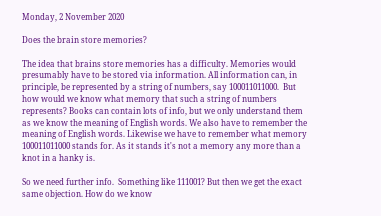Monday, 2 November 2020

Does the brain store memories?

The idea that brains store memories has a difficulty. Memories would presumably have to be stored via information. All information can, in principle, be represented by a string of numbers, say 100011011000.  But how would we know what memory that such a string of numbers represents? Books can contain lots of info, but we only understand them as we know the meaning of English words. We also have to remember the meaning of English words. Likewise we have to remember what memory 100011011000 stands for. As it stands it's not a memory any more than a knot in a hanky is.

So we need further info.  Something like 111001? But then we get the exact same objection. How do we know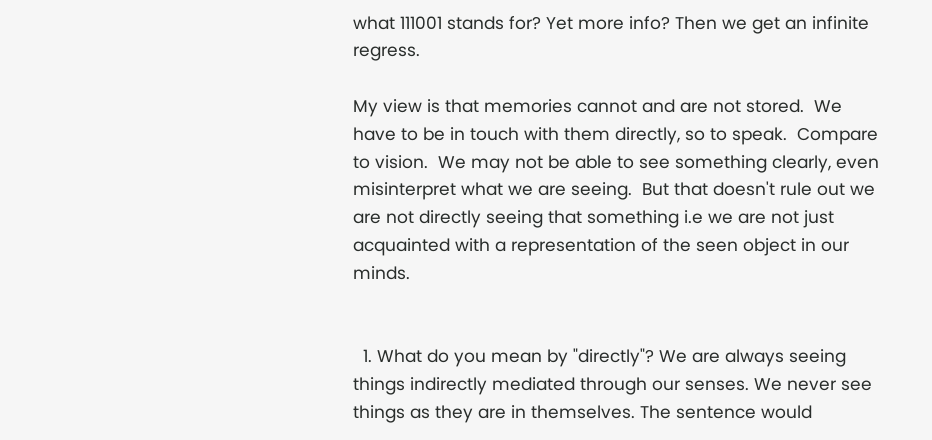what 111001 stands for? Yet more info? Then we get an infinite regress.

My view is that memories cannot and are not stored.  We have to be in touch with them directly, so to speak.  Compare to vision.  We may not be able to see something clearly, even misinterpret what we are seeing.  But that doesn't rule out we are not directly seeing that something i.e we are not just acquainted with a representation of the seen object in our minds.


  1. What do you mean by "directly"? We are always seeing things indirectly mediated through our senses. We never see things as they are in themselves. The sentence would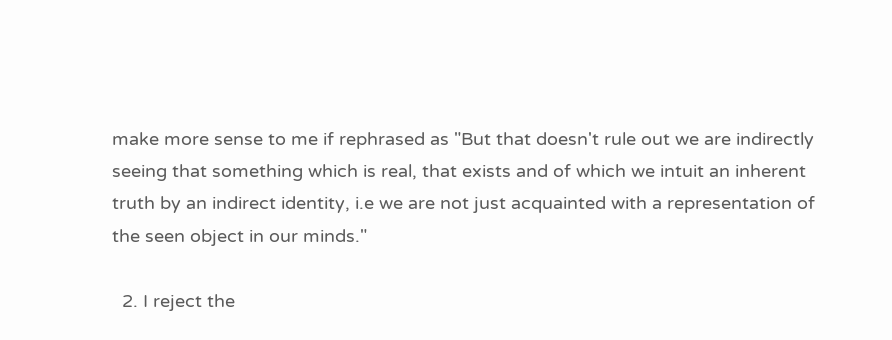make more sense to me if rephrased as "But that doesn't rule out we are indirectly seeing that something which is real, that exists and of which we intuit an inherent truth by an indirect identity, i.e we are not just acquainted with a representation of the seen object in our minds."

  2. I reject the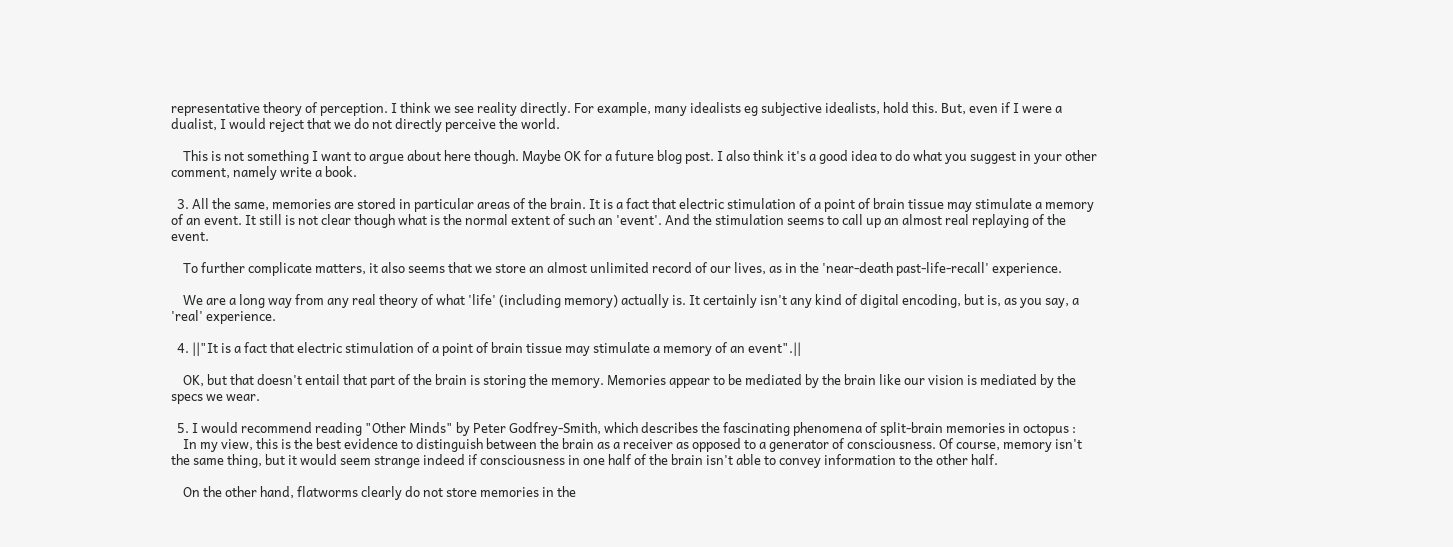representative theory of perception. I think we see reality directly. For example, many idealists eg subjective idealists, hold this. But, even if I were a dualist, I would reject that we do not directly perceive the world.

    This is not something I want to argue about here though. Maybe OK for a future blog post. I also think it's a good idea to do what you suggest in your other comment, namely write a book.

  3. All the same, memories are stored in particular areas of the brain. It is a fact that electric stimulation of a point of brain tissue may stimulate a memory of an event. It still is not clear though what is the normal extent of such an 'event'. And the stimulation seems to call up an almost real replaying of the event.

    To further complicate matters, it also seems that we store an almost unlimited record of our lives, as in the 'near-death past-life-recall' experience.

    We are a long way from any real theory of what 'life' (including memory) actually is. It certainly isn't any kind of digital encoding, but is, as you say, a 'real' experience.

  4. ||"It is a fact that electric stimulation of a point of brain tissue may stimulate a memory of an event".||

    OK, but that doesn't entail that part of the brain is storing the memory. Memories appear to be mediated by the brain like our vision is mediated by the specs we wear.

  5. I would recommend reading "Other Minds" by Peter Godfrey-Smith, which describes the fascinating phenomena of split-brain memories in octopus :
    In my view, this is the best evidence to distinguish between the brain as a receiver as opposed to a generator of consciousness. Of course, memory isn't the same thing, but it would seem strange indeed if consciousness in one half of the brain isn't able to convey information to the other half.

    On the other hand, flatworms clearly do not store memories in the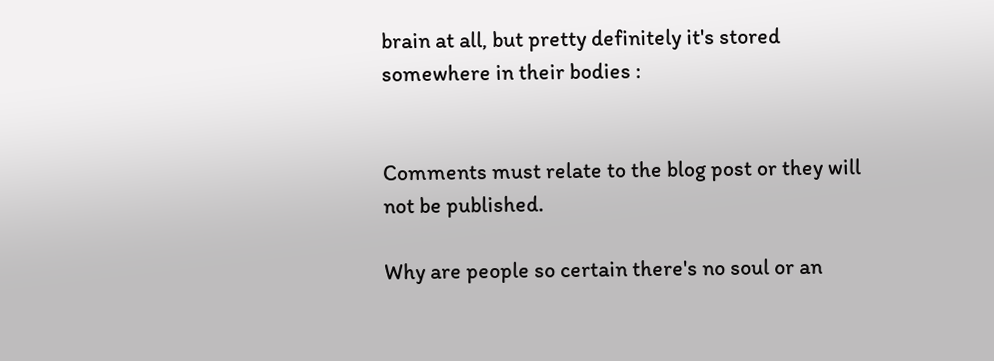brain at all, but pretty definitely it's stored somewhere in their bodies :


Comments must relate to the blog post or they will not be published.

Why are people so certain there's no soul or an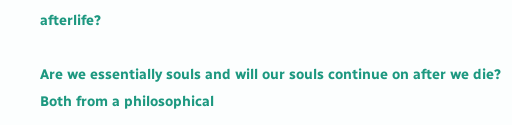afterlife?

Are we essentially souls and will our souls continue on after we die? Both from a philosophical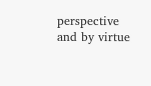perspective and by virtue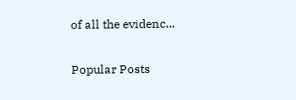of all the evidenc...

Popular Posts